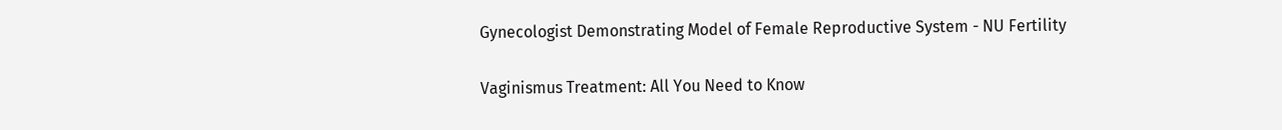Gynecologist Demonstrating Model of Female Reproductive System - NU Fertility

Vaginismus Treatment: All You Need to Know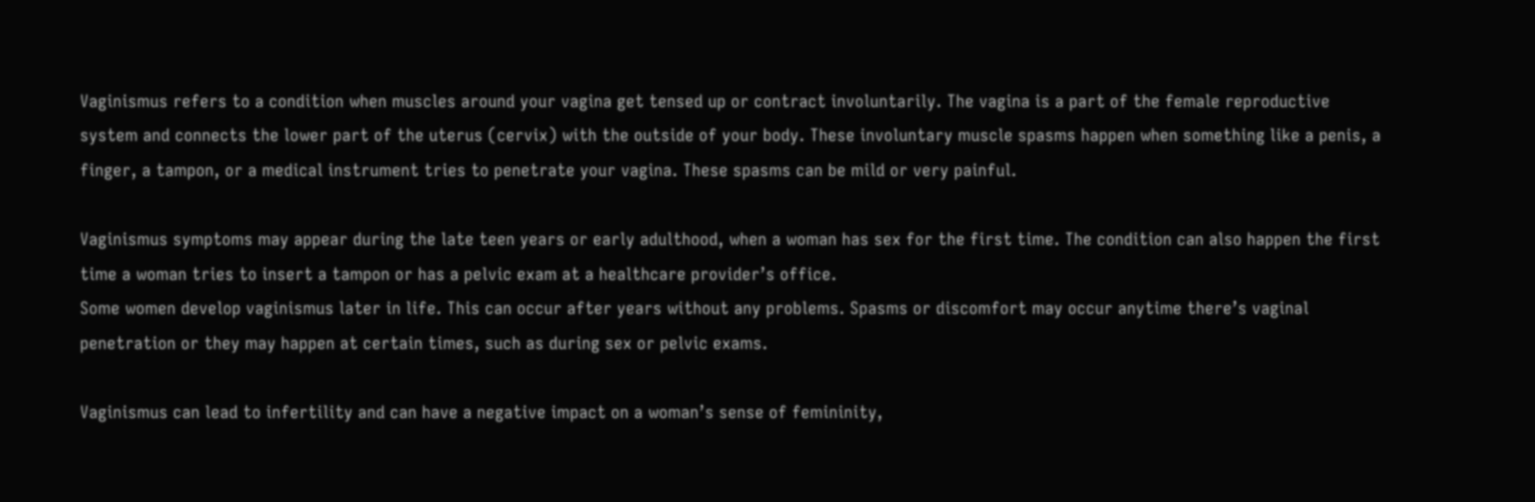Vaginismus refers to a condition when muscles around your vagina get tensed up or contract involuntarily. The vagina is a part of the female reproductive system and connects the lower part of the uterus (cervix) with the outside of your body. These involuntary muscle spasms happen when something like a penis, a finger, a tampon, or a medical instrument tries to penetrate your vagina. These spasms can be mild or very painful.

Vaginismus symptoms may appear during the late teen years or early adulthood, when a woman has sex for the first time. The condition can also happen the first time a woman tries to insert a tampon or has a pelvic exam at a healthcare provider’s office.
Some women develop vaginismus later in life. This can occur after years without any problems. Spasms or discomfort may occur anytime there’s vaginal penetration or they may happen at certain times, such as during sex or pelvic exams.

Vaginismus can lead to infertility and can have a negative impact on a woman’s sense of femininity,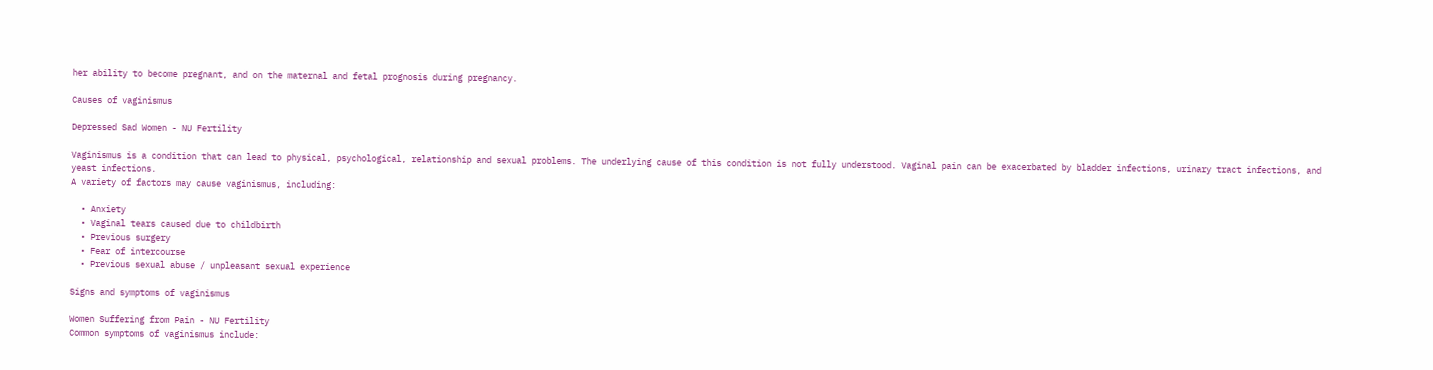her ability to become pregnant, and on the maternal and fetal prognosis during pregnancy.

Causes of vaginismus

Depressed Sad Women - NU Fertility

Vaginismus is a condition that can lead to physical, psychological, relationship and sexual problems. The underlying cause of this condition is not fully understood. Vaginal pain can be exacerbated by bladder infections, urinary tract infections, and yeast infections.
A variety of factors may cause vaginismus, including:

  • Anxiety
  • Vaginal tears caused due to childbirth
  • Previous surgery
  • Fear of intercourse
  • Previous sexual abuse / unpleasant sexual experience

Signs and symptoms of vaginismus

Women Suffering from Pain - NU Fertility
Common symptoms of vaginismus include: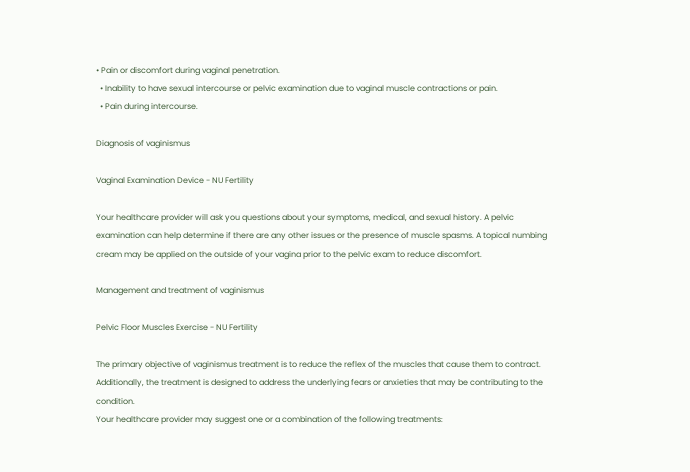• Pain or discomfort during vaginal penetration.
  • Inability to have sexual intercourse or pelvic examination due to vaginal muscle contractions or pain.
  • Pain during intercourse.

Diagnosis of vaginismus

Vaginal Examination Device - NU Fertility

Your healthcare provider will ask you questions about your symptoms, medical, and sexual history. A pelvic examination can help determine if there are any other issues or the presence of muscle spasms. A topical numbing cream may be applied on the outside of your vagina prior to the pelvic exam to reduce discomfort.

Management and treatment of vaginismus

Pelvic Floor Muscles Exercise - NU Fertility

The primary objective of vaginismus treatment is to reduce the reflex of the muscles that cause them to contract. Additionally, the treatment is designed to address the underlying fears or anxieties that may be contributing to the condition.
Your healthcare provider may suggest one or a combination of the following treatments: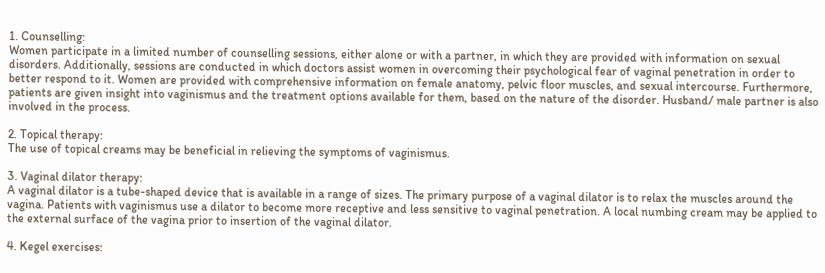1. Counselling:
Women participate in a limited number of counselling sessions, either alone or with a partner, in which they are provided with information on sexual disorders. Additionally, sessions are conducted in which doctors assist women in overcoming their psychological fear of vaginal penetration in order to better respond to it. Women are provided with comprehensive information on female anatomy, pelvic floor muscles, and sexual intercourse. Furthermore, patients are given insight into vaginismus and the treatment options available for them, based on the nature of the disorder. Husband/ male partner is also involved in the process.

2. Topical therapy:
The use of topical creams may be beneficial in relieving the symptoms of vaginismus.

3. Vaginal dilator therapy:
A vaginal dilator is a tube-shaped device that is available in a range of sizes. The primary purpose of a vaginal dilator is to relax the muscles around the vagina. Patients with vaginismus use a dilator to become more receptive and less sensitive to vaginal penetration. A local numbing cream may be applied to the external surface of the vagina prior to insertion of the vaginal dilator.

4. Kegel exercises: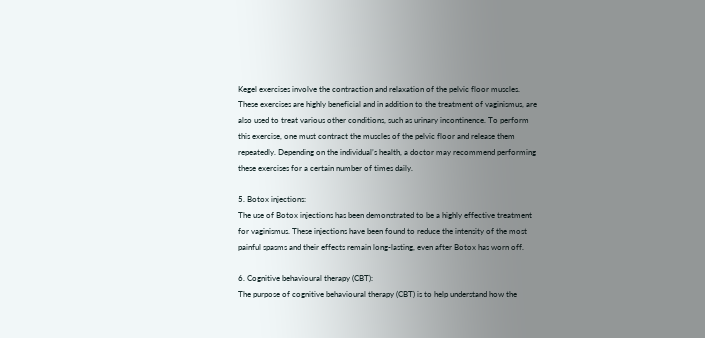Kegel exercises involve the contraction and relaxation of the pelvic floor muscles. These exercises are highly beneficial and in addition to the treatment of vaginismus, are also used to treat various other conditions, such as urinary incontinence. To perform this exercise, one must contract the muscles of the pelvic floor and release them repeatedly. Depending on the individual’s health, a doctor may recommend performing these exercises for a certain number of times daily.

5. Botox injections:
The use of Botox injections has been demonstrated to be a highly effective treatment for vaginismus. These injections have been found to reduce the intensity of the most painful spasms and their effects remain long-lasting, even after Botox has worn off.

6. Cognitive behavioural therapy (CBT):
The purpose of cognitive behavioural therapy (CBT) is to help understand how the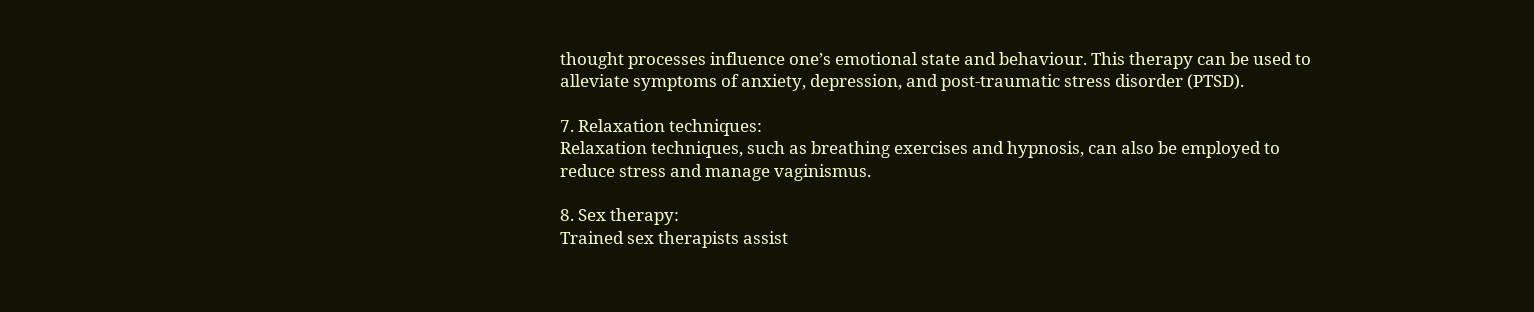thought processes influence one’s emotional state and behaviour. This therapy can be used to alleviate symptoms of anxiety, depression, and post-traumatic stress disorder (PTSD).

7. Relaxation techniques:
Relaxation techniques, such as breathing exercises and hypnosis, can also be employed to reduce stress and manage vaginismus.

8. Sex therapy:
Trained sex therapists assist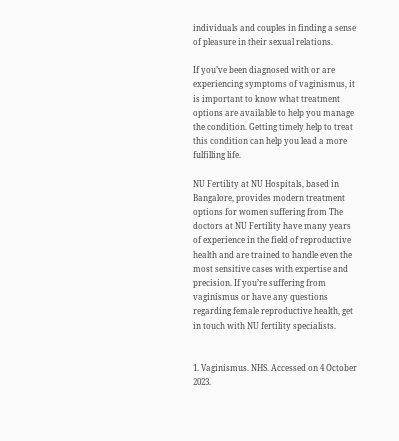individuals and couples in finding a sense of pleasure in their sexual relations.

If you’ve been diagnosed with or are experiencing symptoms of vaginismus, it is important to know what treatment options are available to help you manage the condition. Getting timely help to treat this condition can help you lead a more fulfilling life.

NU Fertility at NU Hospitals, based in Bangalore, provides modern treatment options for women suffering from The doctors at NU Fertility have many years of experience in the field of reproductive health and are trained to handle even the most sensitive cases with expertise and precision. If you’re suffering from vaginismus or have any questions regarding female reproductive health, get in touch with NU fertility specialists.


1. Vaginismus. NHS. Accessed on 4 October 2023.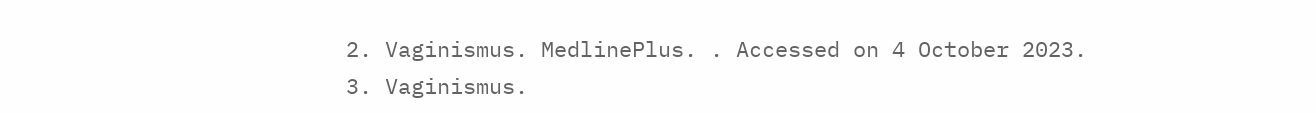2. Vaginismus. MedlinePlus. . Accessed on 4 October 2023.
3. Vaginismus.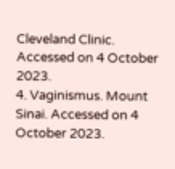Cleveland Clinic. Accessed on 4 October 2023.
4. Vaginismus. Mount Sinai. Accessed on 4 October 2023.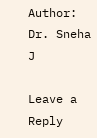Author: Dr. Sneha J

Leave a Reply